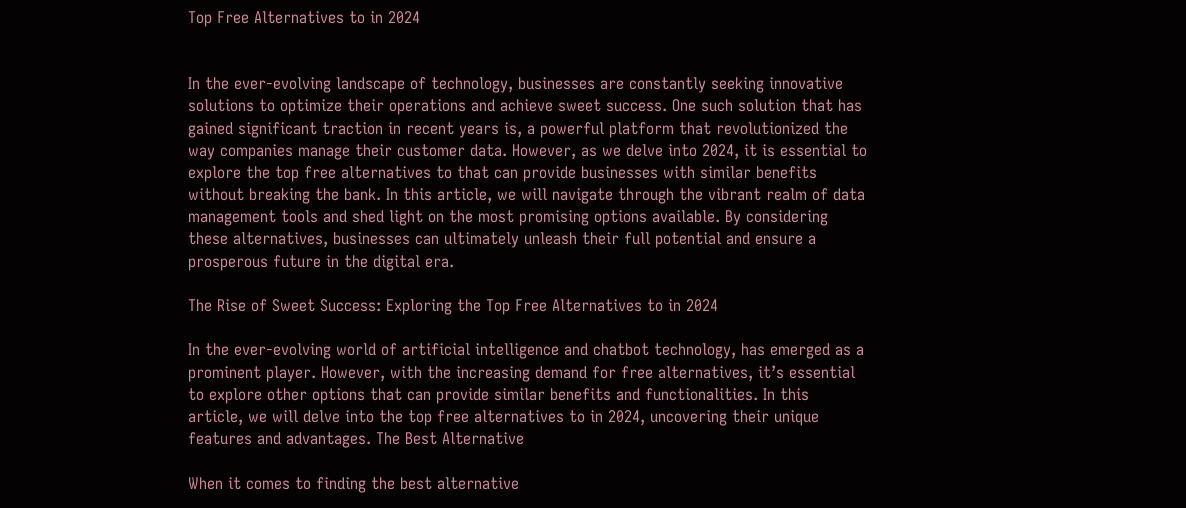Top Free Alternatives to in 2024


In the ever-evolving landscape of technology, businesses are constantly seeking innovative solutions to optimize their operations and achieve sweet success. One such solution that has gained significant traction in recent years is, a powerful platform that revolutionized the way companies manage their customer data. However, as we delve into 2024, it is essential to explore the top free alternatives to that can provide businesses with similar benefits without breaking the bank. In this article, we will navigate through the vibrant realm of data management tools and shed light on the most promising options available. By considering these alternatives, businesses can ultimately unleash their full potential and ensure a prosperous future in the digital era.

The Rise of Sweet Success: Exploring the Top Free Alternatives to in 2024

In the ever-evolving world of artificial intelligence and chatbot technology, has emerged as a prominent player. However, with the increasing demand for free alternatives, it’s essential to explore other options that can provide similar benefits and functionalities. In this article, we will delve into the top free alternatives to in 2024, uncovering their unique features and advantages. The Best Alternative

When it comes to finding the best alternative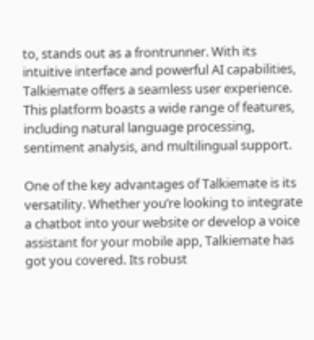to, stands out as a frontrunner. With its intuitive interface and powerful AI capabilities, Talkiemate offers a seamless user experience. This platform boasts a wide range of features, including natural language processing, sentiment analysis, and multilingual support.

One of the key advantages of Talkiemate is its versatility. Whether you’re looking to integrate a chatbot into your website or develop a voice assistant for your mobile app, Talkiemate has got you covered. Its robust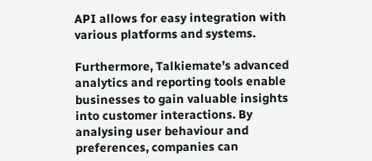API allows for easy integration with various platforms and systems.

Furthermore, Talkiemate’s advanced analytics and reporting tools enable businesses to gain valuable insights into customer interactions. By analysing user behaviour and preferences, companies can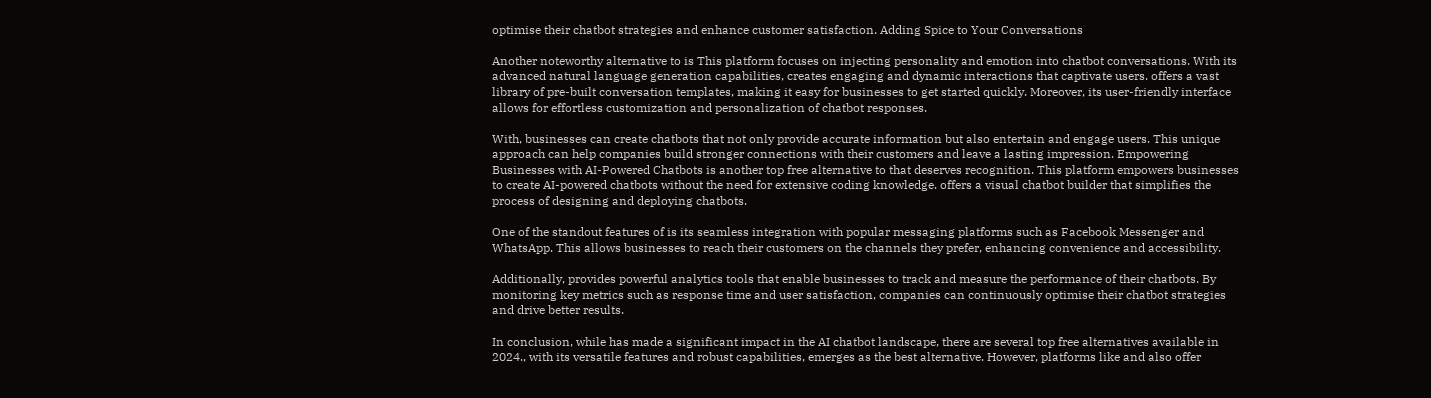optimise their chatbot strategies and enhance customer satisfaction. Adding Spice to Your Conversations

Another noteworthy alternative to is This platform focuses on injecting personality and emotion into chatbot conversations. With its advanced natural language generation capabilities, creates engaging and dynamic interactions that captivate users. offers a vast library of pre-built conversation templates, making it easy for businesses to get started quickly. Moreover, its user-friendly interface allows for effortless customization and personalization of chatbot responses.

With, businesses can create chatbots that not only provide accurate information but also entertain and engage users. This unique approach can help companies build stronger connections with their customers and leave a lasting impression. Empowering Businesses with AI-Powered Chatbots is another top free alternative to that deserves recognition. This platform empowers businesses to create AI-powered chatbots without the need for extensive coding knowledge. offers a visual chatbot builder that simplifies the process of designing and deploying chatbots.

One of the standout features of is its seamless integration with popular messaging platforms such as Facebook Messenger and WhatsApp. This allows businesses to reach their customers on the channels they prefer, enhancing convenience and accessibility.

Additionally, provides powerful analytics tools that enable businesses to track and measure the performance of their chatbots. By monitoring key metrics such as response time and user satisfaction, companies can continuously optimise their chatbot strategies and drive better results.

In conclusion, while has made a significant impact in the AI chatbot landscape, there are several top free alternatives available in 2024., with its versatile features and robust capabilities, emerges as the best alternative. However, platforms like and also offer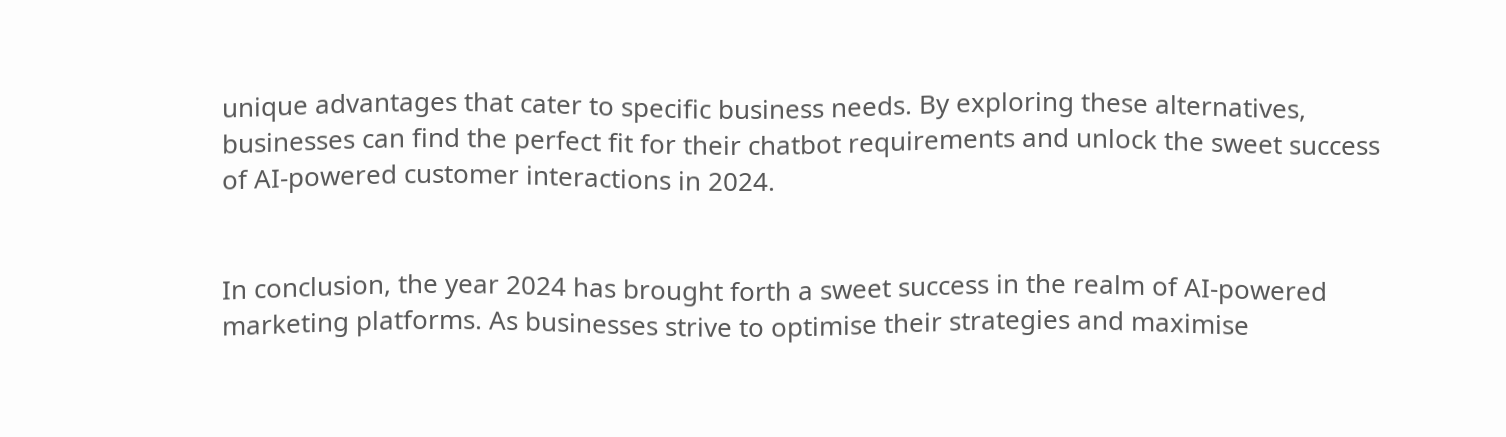unique advantages that cater to specific business needs. By exploring these alternatives, businesses can find the perfect fit for their chatbot requirements and unlock the sweet success of AI-powered customer interactions in 2024.


In conclusion, the year 2024 has brought forth a sweet success in the realm of AI-powered marketing platforms. As businesses strive to optimise their strategies and maximise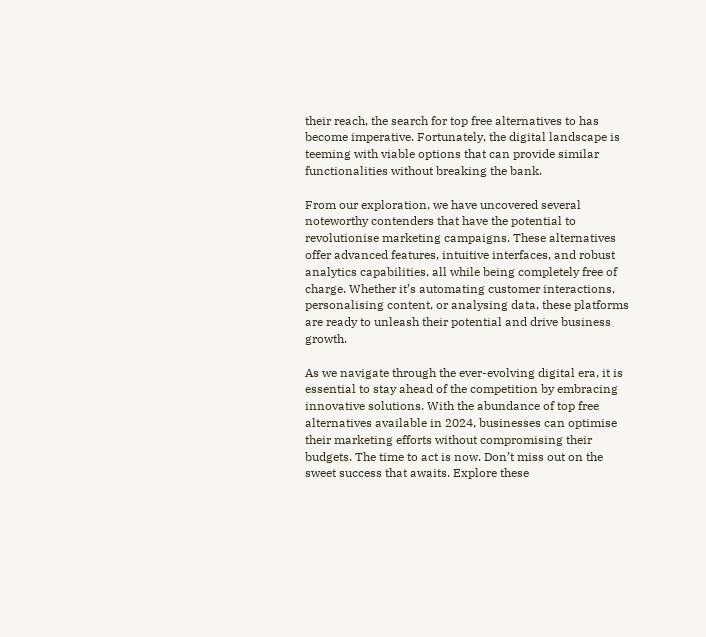their reach, the search for top free alternatives to has become imperative. Fortunately, the digital landscape is teeming with viable options that can provide similar functionalities without breaking the bank.

From our exploration, we have uncovered several noteworthy contenders that have the potential to revolutionise marketing campaigns. These alternatives offer advanced features, intuitive interfaces, and robust analytics capabilities, all while being completely free of charge. Whether it’s automating customer interactions, personalising content, or analysing data, these platforms are ready to unleash their potential and drive business growth.

As we navigate through the ever-evolving digital era, it is essential to stay ahead of the competition by embracing innovative solutions. With the abundance of top free alternatives available in 2024, businesses can optimise their marketing efforts without compromising their budgets. The time to act is now. Don’t miss out on the sweet success that awaits. Explore these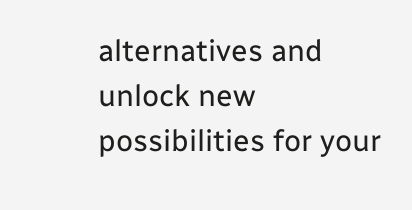alternatives and unlock new possibilities for your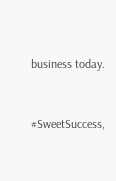business today.


#SweetSuccess,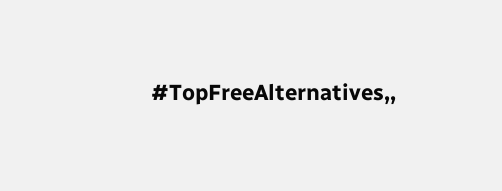#TopFreeAlternatives,,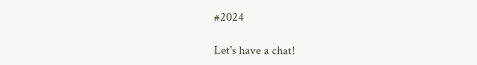#2024

Let's have a chat!